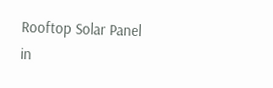Rooftop Solar Panel in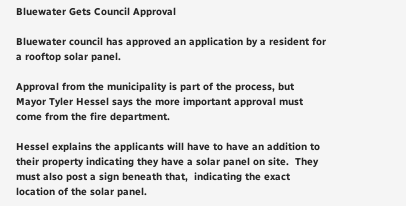Bluewater Gets Council Approval

Bluewater council has approved an application by a resident for a rooftop solar panel.

Approval from the municipality is part of the process, but Mayor Tyler Hessel says the more important approval must come from the fire department.

Hessel explains the applicants will have to have an addition to their property indicating they have a solar panel on site.  They must also post a sign beneath that,  indicating the exact location of the solar panel.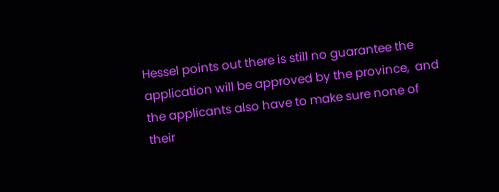Hessel points out there is still no guarantee the application will be approved by the province,  and the applicants also have to make sure none of their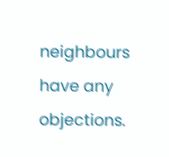neighbours have any objections.